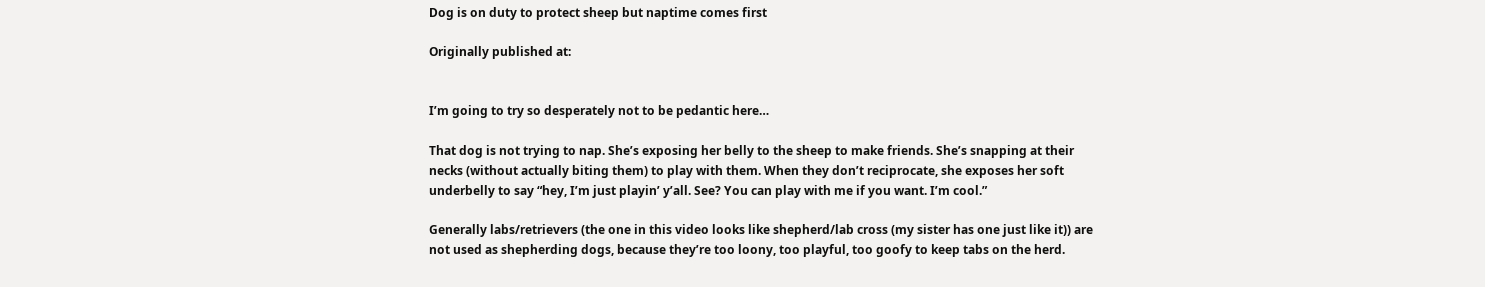Dog is on duty to protect sheep but naptime comes first

Originally published at:


I’m going to try so desperately not to be pedantic here…

That dog is not trying to nap. She’s exposing her belly to the sheep to make friends. She’s snapping at their necks (without actually biting them) to play with them. When they don’t reciprocate, she exposes her soft underbelly to say “hey, I’m just playin’ y’all. See? You can play with me if you want. I’m cool.”

Generally labs/retrievers (the one in this video looks like shepherd/lab cross (my sister has one just like it)) are not used as shepherding dogs, because they’re too loony, too playful, too goofy to keep tabs on the herd.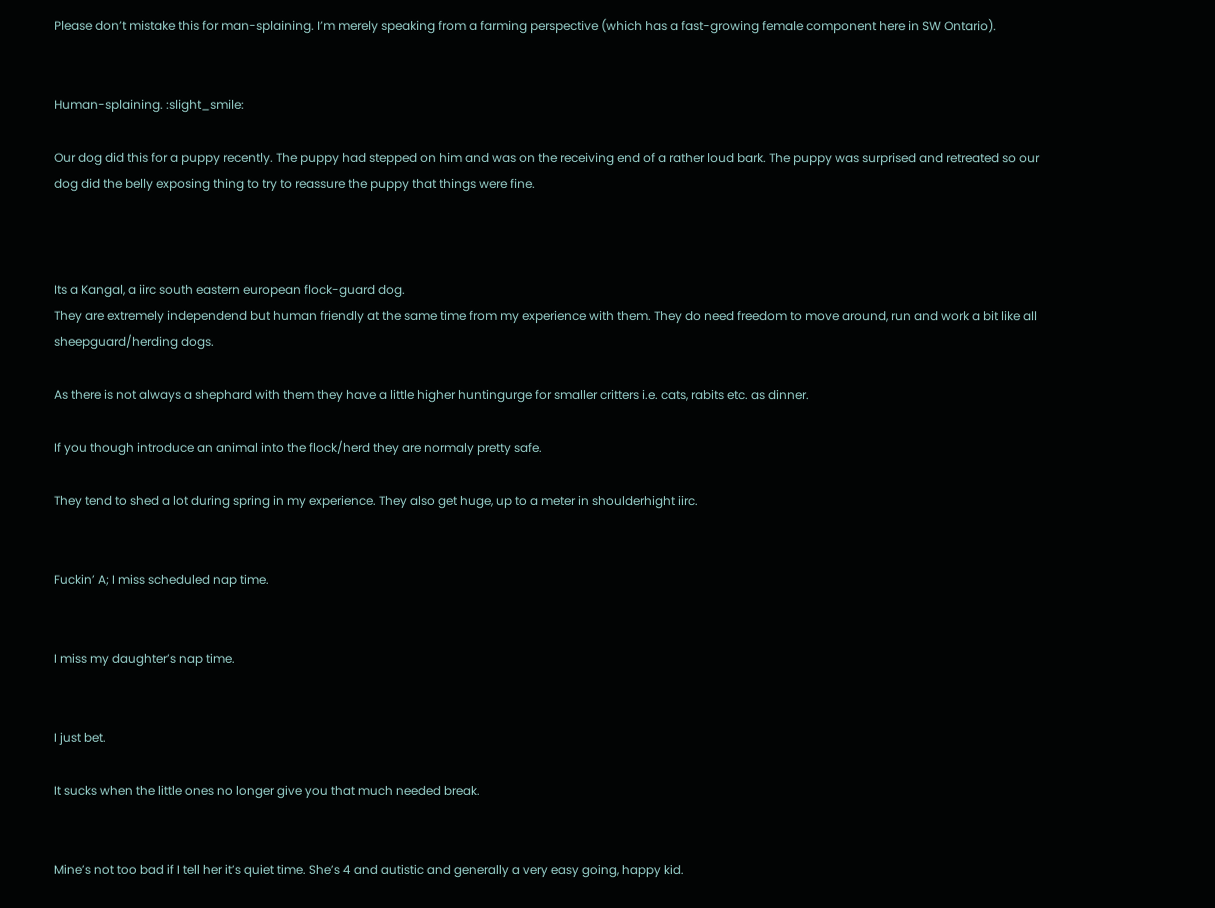Please don’t mistake this for man-splaining. I’m merely speaking from a farming perspective (which has a fast-growing female component here in SW Ontario).


Human-splaining. :slight_smile:

Our dog did this for a puppy recently. The puppy had stepped on him and was on the receiving end of a rather loud bark. The puppy was surprised and retreated so our dog did the belly exposing thing to try to reassure the puppy that things were fine.



Its a Kangal, a iirc south eastern european flock-guard dog.
They are extremely independend but human friendly at the same time from my experience with them. They do need freedom to move around, run and work a bit like all sheepguard/herding dogs.

As there is not always a shephard with them they have a little higher huntingurge for smaller critters i.e. cats, rabits etc. as dinner.

If you though introduce an animal into the flock/herd they are normaly pretty safe.

They tend to shed a lot during spring in my experience. They also get huge, up to a meter in shoulderhight iirc.


Fuckin’ A; I miss scheduled nap time.


I miss my daughter’s nap time.


I just bet.

It sucks when the little ones no longer give you that much needed break.


Mine’s not too bad if I tell her it’s quiet time. She’s 4 and autistic and generally a very easy going, happy kid.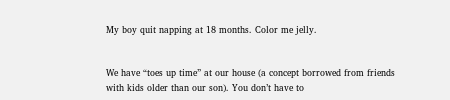My boy quit napping at 18 months. Color me jelly.


We have “toes up time” at our house (a concept borrowed from friends with kids older than our son). You don’t have to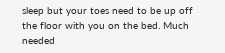sleep but your toes need to be up off the floor with you on the bed. Much needed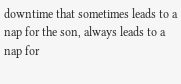downtime that sometimes leads to a nap for the son, always leads to a nap for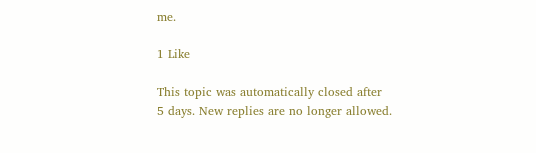me.

1 Like

This topic was automatically closed after 5 days. New replies are no longer allowed.